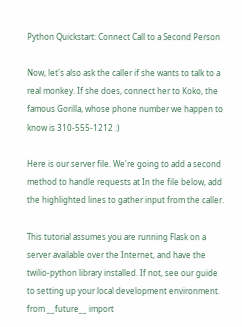Python Quickstart: Connect Call to a Second Person

Now, let's also ask the caller if she wants to talk to a real monkey. If she does, connect her to Koko, the famous Gorilla, whose phone number we happen to know is 310-555-1212 :)

Here is our server file. We're going to add a second method to handle requests at In the file below, add the highlighted lines to gather input from the caller.

This tutorial assumes you are running Flask on a server available over the Internet, and have the twilio-python library installed. If not, see our guide to setting up your local development environment.
from __future__ import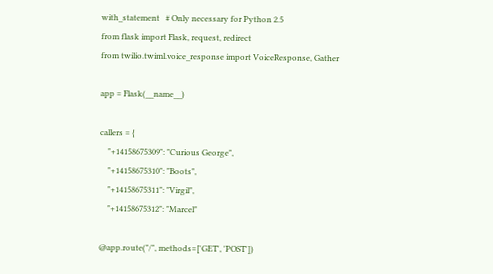with_statement   # Only necessary for Python 2.5
from flask import Flask, request, redirect
from twilio.twiml.voice_response import VoiceResponse, Gather

app = Flask(__name__)

callers = {
    "+14158675309": "Curious George",
    "+14158675310": "Boots",
    "+14158675311": "Virgil",
    "+14158675312": "Marcel"

@app.route("/", methods=['GET', 'POST'])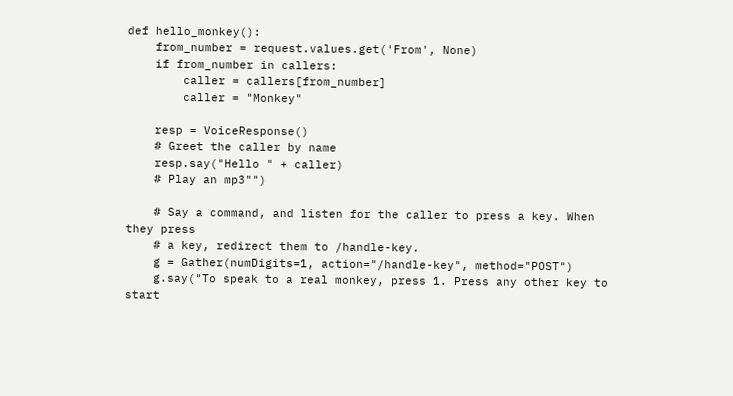def hello_monkey():
    from_number = request.values.get('From', None)
    if from_number in callers:
        caller = callers[from_number]
        caller = "Monkey"

    resp = VoiceResponse()
    # Greet the caller by name
    resp.say("Hello " + caller)
    # Play an mp3"")

    # Say a command, and listen for the caller to press a key. When they press
    # a key, redirect them to /handle-key.
    g = Gather(numDigits=1, action="/handle-key", method="POST")
    g.say("To speak to a real monkey, press 1. Press any other key to start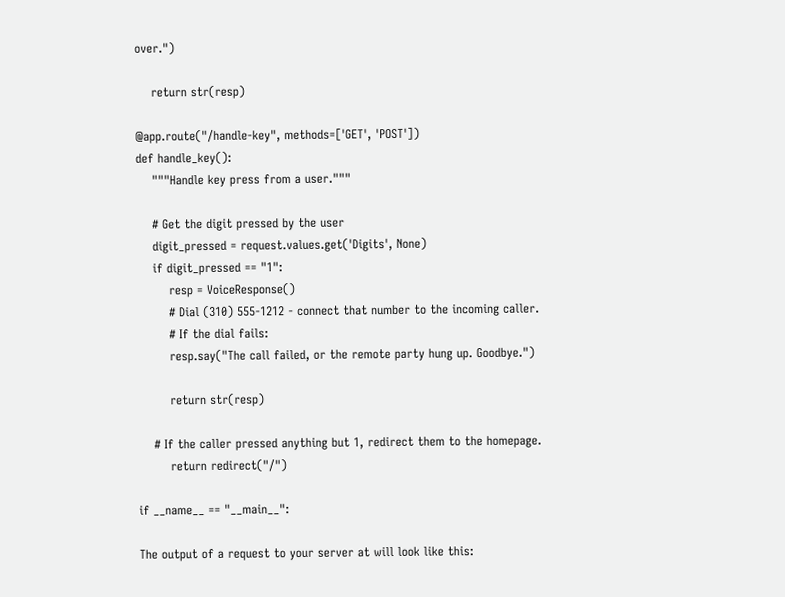over.")

    return str(resp)

@app.route("/handle-key", methods=['GET', 'POST'])
def handle_key():
    """Handle key press from a user."""

    # Get the digit pressed by the user
    digit_pressed = request.values.get('Digits', None)
    if digit_pressed == "1":
        resp = VoiceResponse()
        # Dial (310) 555-1212 - connect that number to the incoming caller.
        # If the dial fails:
        resp.say("The call failed, or the remote party hung up. Goodbye.")

        return str(resp)

    # If the caller pressed anything but 1, redirect them to the homepage.
        return redirect("/")

if __name__ == "__main__":

The output of a request to your server at will look like this: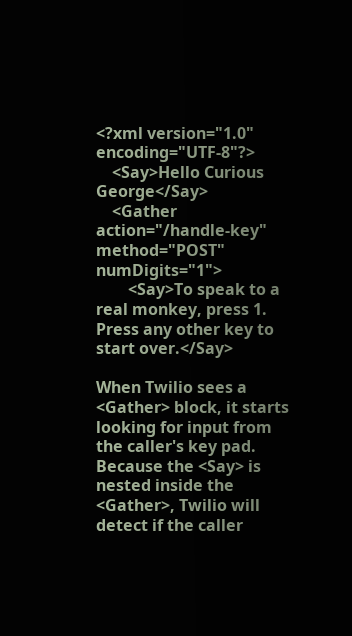<?xml version="1.0" encoding="UTF-8"?>
    <Say>Hello Curious George</Say>
    <Gather action="/handle-key" method="POST" numDigits="1">
        <Say>To speak to a real monkey, press 1. Press any other key to start over.</Say>

When Twilio sees a <Gather> block, it starts looking for input from the caller's key pad. Because the <Say> is nested inside the <Gather>, Twilio will detect if the caller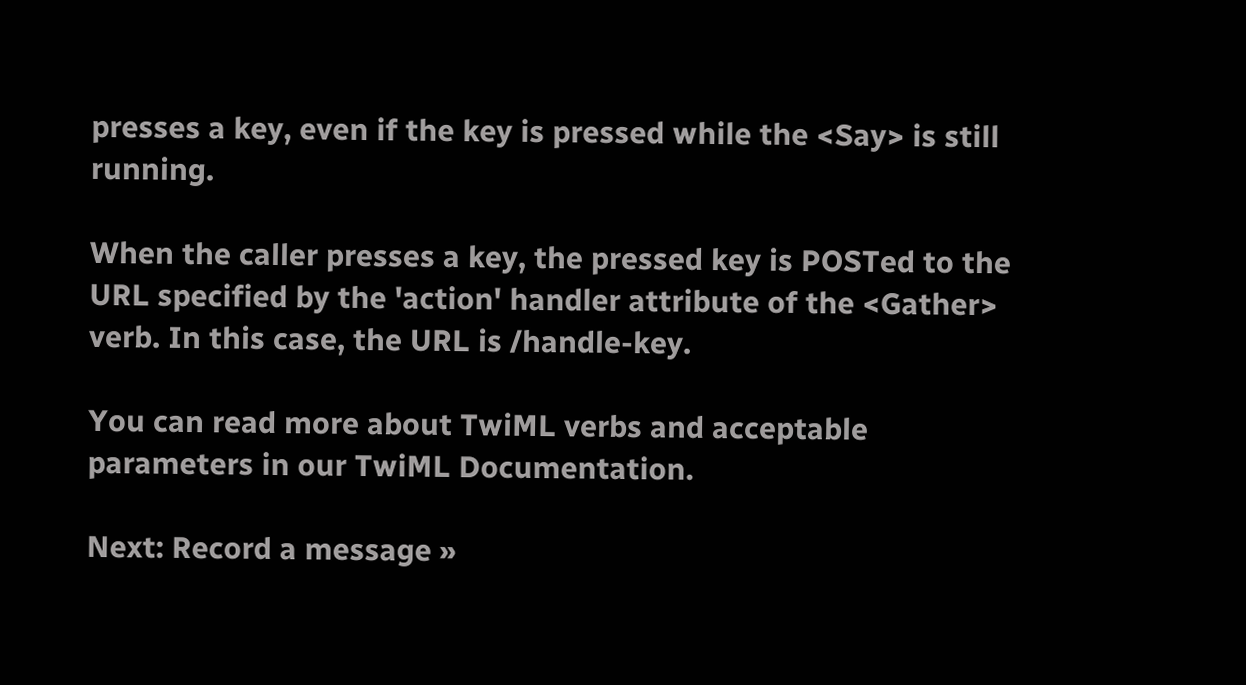presses a key, even if the key is pressed while the <Say> is still running.

When the caller presses a key, the pressed key is POSTed to the URL specified by the 'action' handler attribute of the <Gather> verb. In this case, the URL is /handle-key.

You can read more about TwiML verbs and acceptable parameters in our TwiML Documentation.

Next: Record a message »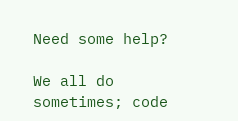Need some help?

We all do sometimes; code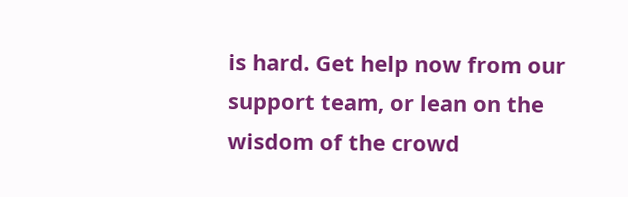is hard. Get help now from our support team, or lean on the wisdom of the crowd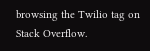browsing the Twilio tag on Stack Overflow.